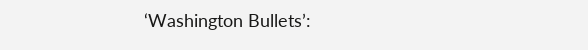‘Washington Bullets’: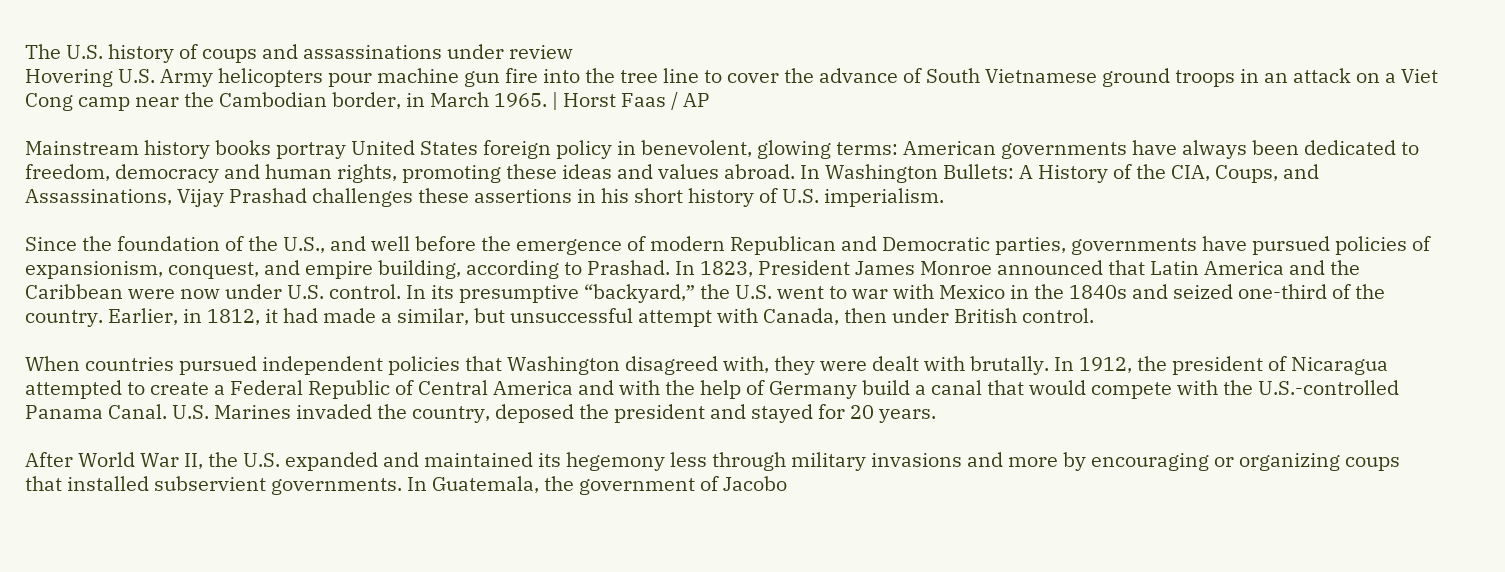The U.S. history of coups and assassinations under review
Hovering U.S. Army helicopters pour machine gun fire into the tree line to cover the advance of South Vietnamese ground troops in an attack on a Viet Cong camp near the Cambodian border, in March 1965. | Horst Faas / AP

Mainstream history books portray United States foreign policy in benevolent, glowing terms: American governments have always been dedicated to freedom, democracy and human rights, promoting these ideas and values abroad. In Washington Bullets: A History of the CIA, Coups, and Assassinations, Vijay Prashad challenges these assertions in his short history of U.S. imperialism.

Since the foundation of the U.S., and well before the emergence of modern Republican and Democratic parties, governments have pursued policies of expansionism, conquest, and empire building, according to Prashad. In 1823, President James Monroe announced that Latin America and the Caribbean were now under U.S. control. In its presumptive “backyard,” the U.S. went to war with Mexico in the 1840s and seized one-third of the country. Earlier, in 1812, it had made a similar, but unsuccessful attempt with Canada, then under British control.

When countries pursued independent policies that Washington disagreed with, they were dealt with brutally. In 1912, the president of Nicaragua attempted to create a Federal Republic of Central America and with the help of Germany build a canal that would compete with the U.S.-controlled Panama Canal. U.S. Marines invaded the country, deposed the president and stayed for 20 years.

After World War II, the U.S. expanded and maintained its hegemony less through military invasions and more by encouraging or organizing coups that installed subservient governments. In Guatemala, the government of Jacobo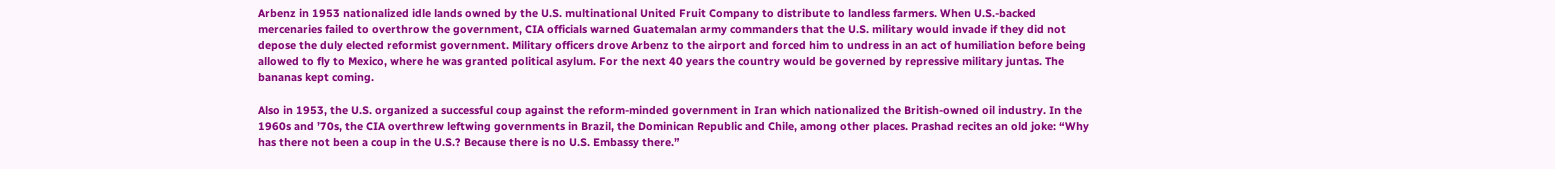Arbenz in 1953 nationalized idle lands owned by the U.S. multinational United Fruit Company to distribute to landless farmers. When U.S.-backed mercenaries failed to overthrow the government, CIA officials warned Guatemalan army commanders that the U.S. military would invade if they did not depose the duly elected reformist government. Military officers drove Arbenz to the airport and forced him to undress in an act of humiliation before being allowed to fly to Mexico, where he was granted political asylum. For the next 40 years the country would be governed by repressive military juntas. The bananas kept coming.

Also in 1953, the U.S. organized a successful coup against the reform-minded government in Iran which nationalized the British-owned oil industry. In the 1960s and ’70s, the CIA overthrew leftwing governments in Brazil, the Dominican Republic and Chile, among other places. Prashad recites an old joke: “Why has there not been a coup in the U.S.? Because there is no U.S. Embassy there.”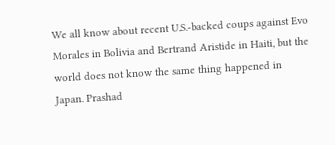We all know about recent U.S.-backed coups against Evo Morales in Bolivia and Bertrand Aristide in Haiti, but the world does not know the same thing happened in Japan. Prashad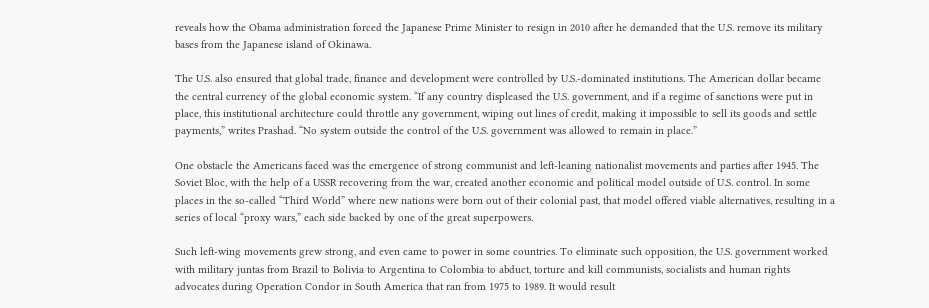reveals how the Obama administration forced the Japanese Prime Minister to resign in 2010 after he demanded that the U.S. remove its military bases from the Japanese island of Okinawa.

The U.S. also ensured that global trade, finance and development were controlled by U.S.-dominated institutions. The American dollar became the central currency of the global economic system. “If any country displeased the U.S. government, and if a regime of sanctions were put in place, this institutional architecture could throttle any government, wiping out lines of credit, making it impossible to sell its goods and settle payments,” writes Prashad. “No system outside the control of the U.S. government was allowed to remain in place.”

One obstacle the Americans faced was the emergence of strong communist and left-leaning nationalist movements and parties after 1945. The Soviet Bloc, with the help of a USSR recovering from the war, created another economic and political model outside of U.S. control. In some places in the so-called “Third World” where new nations were born out of their colonial past, that model offered viable alternatives, resulting in a series of local “proxy wars,” each side backed by one of the great superpowers.

Such left-wing movements grew strong, and even came to power in some countries. To eliminate such opposition, the U.S. government worked with military juntas from Brazil to Bolivia to Argentina to Colombia to abduct, torture and kill communists, socialists and human rights advocates during Operation Condor in South America that ran from 1975 to 1989. It would result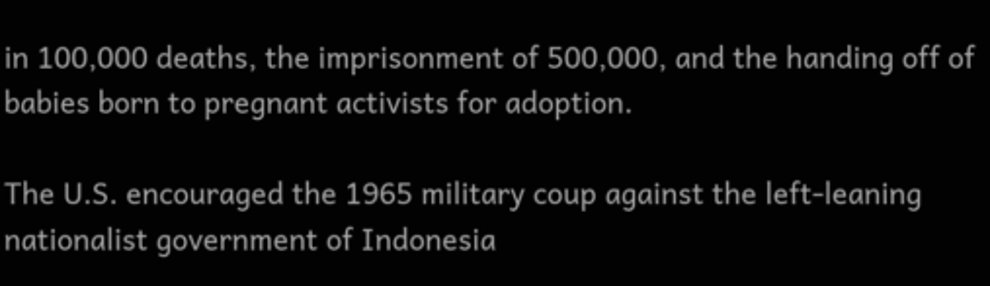in 100,000 deaths, the imprisonment of 500,000, and the handing off of babies born to pregnant activists for adoption.

The U.S. encouraged the 1965 military coup against the left-leaning nationalist government of Indonesia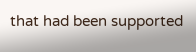that had been supported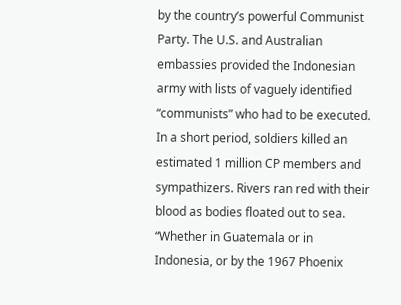by the country’s powerful Communist Party. The U.S. and Australian embassies provided the Indonesian army with lists of vaguely identified “communists” who had to be executed. In a short period, soldiers killed an estimated 1 million CP members and sympathizers. Rivers ran red with their blood as bodies floated out to sea. “Whether in Guatemala or in Indonesia, or by the 1967 Phoenix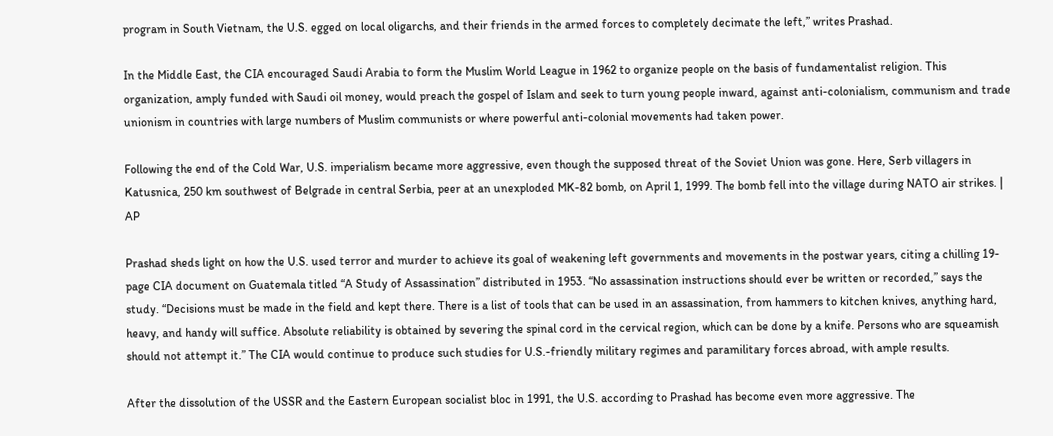program in South Vietnam, the U.S. egged on local oligarchs, and their friends in the armed forces to completely decimate the left,” writes Prashad.

In the Middle East, the CIA encouraged Saudi Arabia to form the Muslim World League in 1962 to organize people on the basis of fundamentalist religion. This organization, amply funded with Saudi oil money, would preach the gospel of Islam and seek to turn young people inward, against anti-colonialism, communism and trade unionism in countries with large numbers of Muslim communists or where powerful anti-colonial movements had taken power.

Following the end of the Cold War, U.S. imperialism became more aggressive, even though the supposed threat of the Soviet Union was gone. Here, Serb villagers in Katusnica, 250 km southwest of Belgrade in central Serbia, peer at an unexploded MK-82 bomb, on April 1, 1999. The bomb fell into the village during NATO air strikes. | AP

Prashad sheds light on how the U.S. used terror and murder to achieve its goal of weakening left governments and movements in the postwar years, citing a chilling 19-page CIA document on Guatemala titled “A Study of Assassination” distributed in 1953. “No assassination instructions should ever be written or recorded,” says the study. “Decisions must be made in the field and kept there. There is a list of tools that can be used in an assassination, from hammers to kitchen knives, anything hard, heavy, and handy will suffice. Absolute reliability is obtained by severing the spinal cord in the cervical region, which can be done by a knife. Persons who are squeamish should not attempt it.” The CIA would continue to produce such studies for U.S.-friendly military regimes and paramilitary forces abroad, with ample results.

After the dissolution of the USSR and the Eastern European socialist bloc in 1991, the U.S. according to Prashad has become even more aggressive. The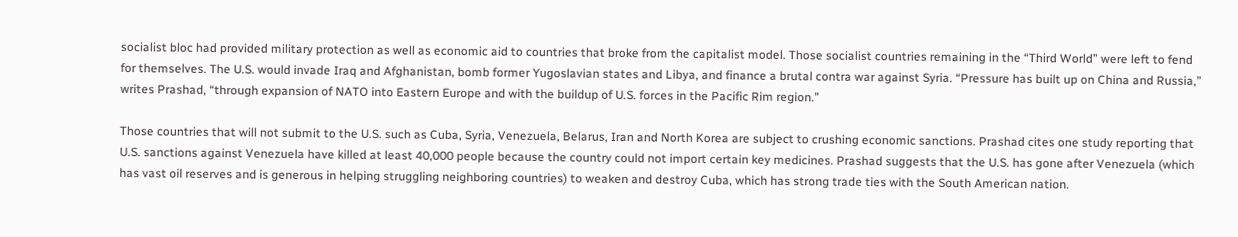socialist bloc had provided military protection as well as economic aid to countries that broke from the capitalist model. Those socialist countries remaining in the “Third World” were left to fend for themselves. The U.S. would invade Iraq and Afghanistan, bomb former Yugoslavian states and Libya, and finance a brutal contra war against Syria. “Pressure has built up on China and Russia,” writes Prashad, “through expansion of NATO into Eastern Europe and with the buildup of U.S. forces in the Pacific Rim region.”

Those countries that will not submit to the U.S. such as Cuba, Syria, Venezuela, Belarus, Iran and North Korea are subject to crushing economic sanctions. Prashad cites one study reporting that U.S. sanctions against Venezuela have killed at least 40,000 people because the country could not import certain key medicines. Prashad suggests that the U.S. has gone after Venezuela (which has vast oil reserves and is generous in helping struggling neighboring countries) to weaken and destroy Cuba, which has strong trade ties with the South American nation.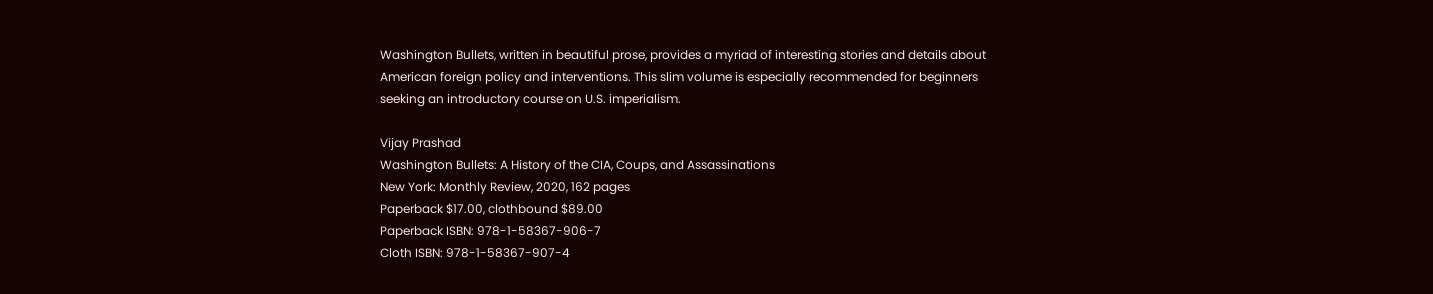Washington Bullets, written in beautiful prose, provides a myriad of interesting stories and details about American foreign policy and interventions. This slim volume is especially recommended for beginners seeking an introductory course on U.S. imperialism.

Vijay Prashad
Washington Bullets: A History of the CIA, Coups, and Assassinations
New York: Monthly Review, 2020, 162 pages
Paperback $17.00, clothbound $89.00
Paperback ISBN: 978-1-58367-906-7
Cloth ISBN: 978-1-58367-907-4